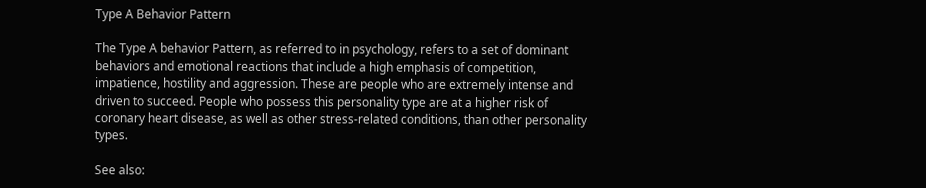Type A Behavior Pattern

The Type A behavior Pattern, as referred to in psychology, refers to a set of dominant behaviors and emotional reactions that include a high emphasis of competition, impatience, hostility and aggression. These are people who are extremely intense and driven to succeed. People who possess this personality type are at a higher risk of coronary heart disease, as well as other stress-related conditions, than other personality types.

See also: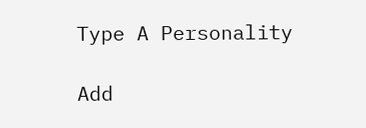Type A Personality

Add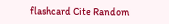flashcard Cite Random